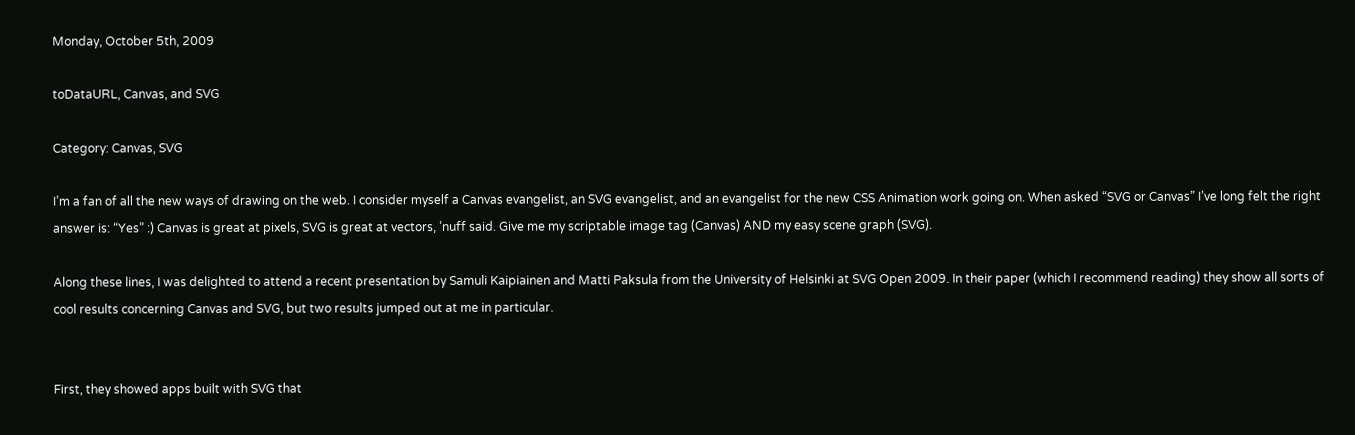Monday, October 5th, 2009

toDataURL, Canvas, and SVG

Category: Canvas, SVG

I’m a fan of all the new ways of drawing on the web. I consider myself a Canvas evangelist, an SVG evangelist, and an evangelist for the new CSS Animation work going on. When asked “SVG or Canvas” I’ve long felt the right answer is: “Yes” :) Canvas is great at pixels, SVG is great at vectors, ’nuff said. Give me my scriptable image tag (Canvas) AND my easy scene graph (SVG).

Along these lines, I was delighted to attend a recent presentation by Samuli Kaipiainen and Matti Paksula from the University of Helsinki at SVG Open 2009. In their paper (which I recommend reading) they show all sorts of cool results concerning Canvas and SVG, but two results jumped out at me in particular.


First, they showed apps built with SVG that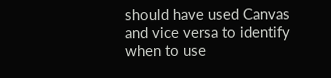should have used Canvas and vice versa to identify when to use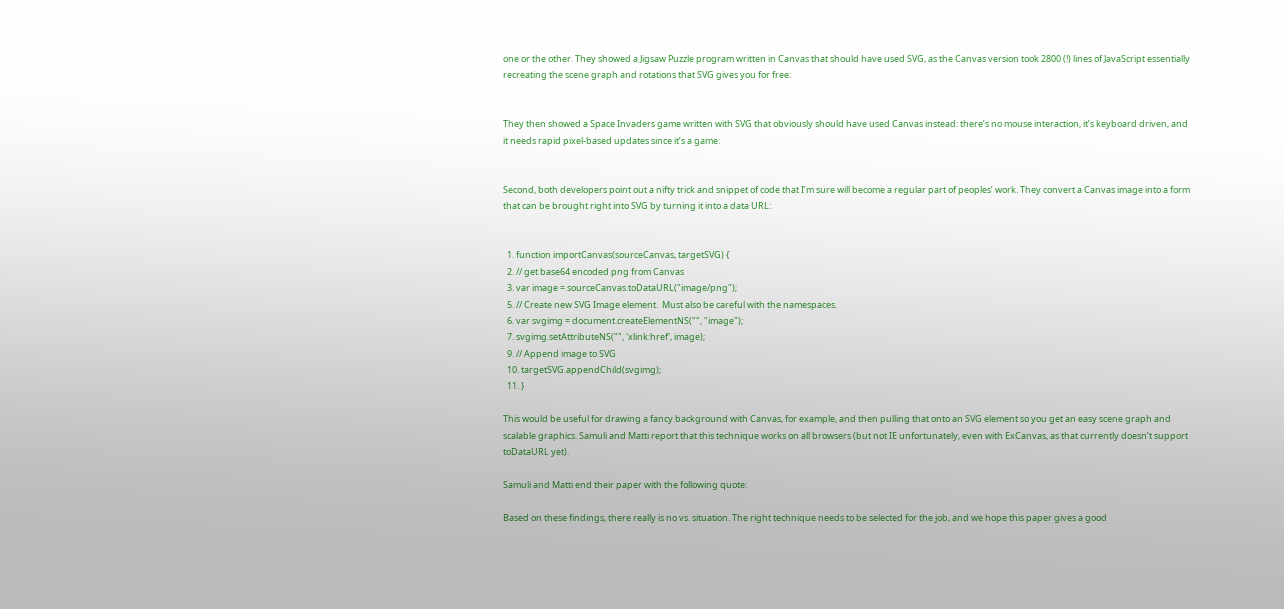one or the other. They showed a Jigsaw Puzzle program written in Canvas that should have used SVG, as the Canvas version took 2800 (!) lines of JavaScript essentially recreating the scene graph and rotations that SVG gives you for free:


They then showed a Space Invaders game written with SVG that obviously should have used Canvas instead: there’s no mouse interaction, it’s keyboard driven, and it needs rapid pixel-based updates since it’s a game:


Second, both developers point out a nifty trick and snippet of code that I’m sure will become a regular part of peoples’ work. They convert a Canvas image into a form that can be brought right into SVG by turning it into a data URL:


  1. function importCanvas(sourceCanvas, targetSVG) {
  2. // get base64 encoded png from Canvas
  3. var image = sourceCanvas.toDataURL("image/png");
  5. // Create new SVG Image element.  Must also be careful with the namespaces.
  6. var svgimg = document.createElementNS("", "image");
  7. svgimg.setAttributeNS("", 'xlink:href', image);
  9. // Append image to SVG
  10. targetSVG.appendChild(svgimg);
  11. }

This would be useful for drawing a fancy background with Canvas, for example, and then pulling that onto an SVG element so you get an easy scene graph and scalable graphics. Samuli and Matti report that this technique works on all browsers (but not IE unfortunately, even with ExCanvas, as that currently doesn’t support toDataURL yet).

Samuli and Matti end their paper with the following quote:

Based on these findings, there really is no vs. situation. The right technique needs to be selected for the job, and we hope this paper gives a good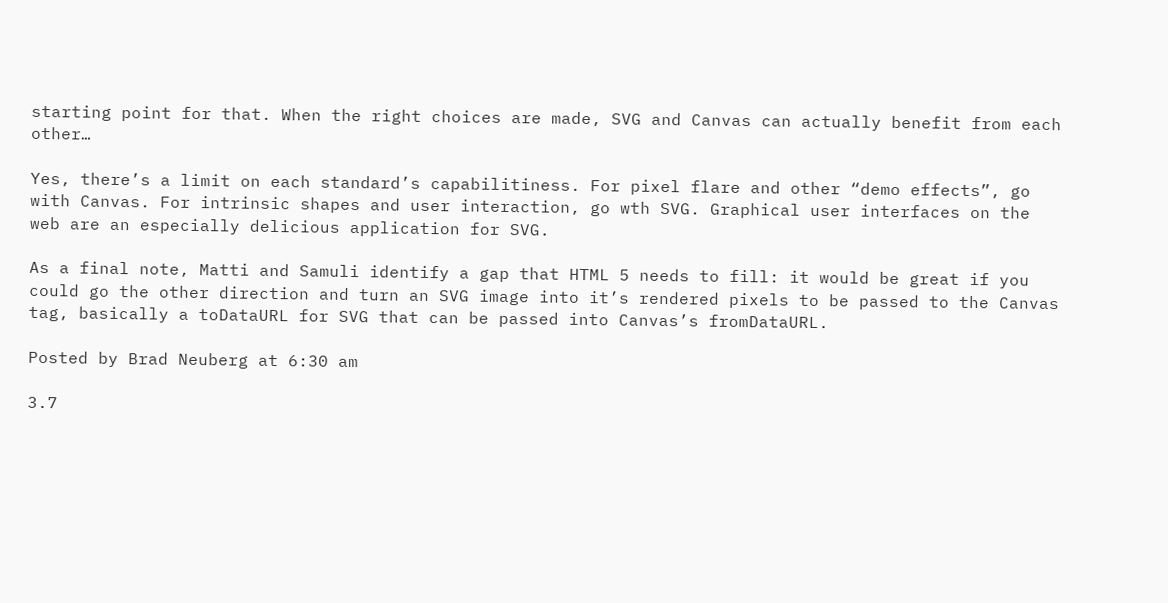starting point for that. When the right choices are made, SVG and Canvas can actually benefit from each other…

Yes, there’s a limit on each standard’s capabilitiness. For pixel flare and other “demo effects”, go with Canvas. For intrinsic shapes and user interaction, go wth SVG. Graphical user interfaces on the web are an especially delicious application for SVG.

As a final note, Matti and Samuli identify a gap that HTML 5 needs to fill: it would be great if you could go the other direction and turn an SVG image into it’s rendered pixels to be passed to the Canvas tag, basically a toDataURL for SVG that can be passed into Canvas’s fromDataURL.

Posted by Brad Neuberg at 6:30 am

3.7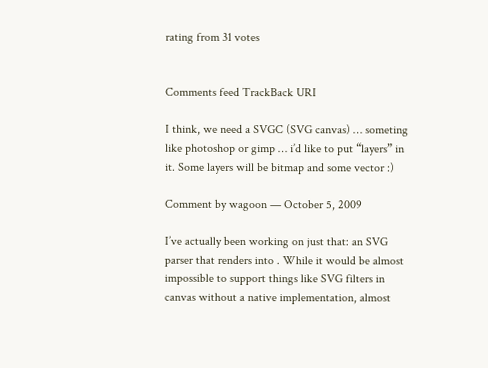rating from 31 votes


Comments feed TrackBack URI

I think, we need a SVGC (SVG canvas) … someting like photoshop or gimp … i’d like to put “layers” in it. Some layers will be bitmap and some vector :)

Comment by wagoon — October 5, 2009

I’ve actually been working on just that: an SVG parser that renders into . While it would be almost impossible to support things like SVG filters in canvas without a native implementation, almost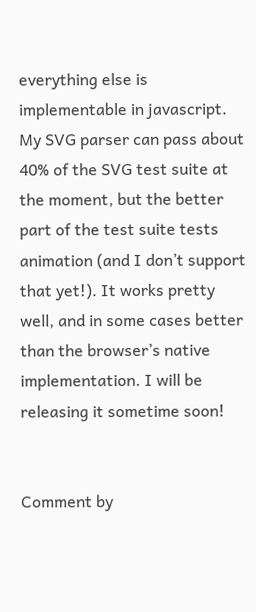everything else is implementable in javascript. My SVG parser can pass about 40% of the SVG test suite at the moment, but the better part of the test suite tests animation (and I don’t support that yet!). It works pretty well, and in some cases better than the browser’s native implementation. I will be releasing it sometime soon!


Comment by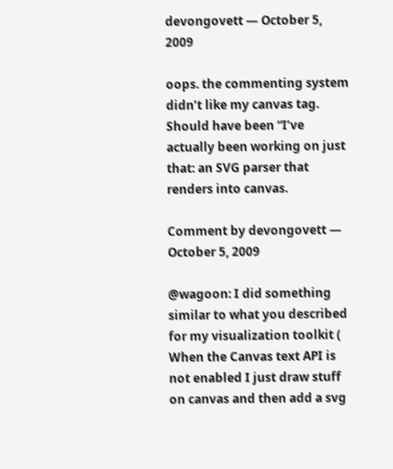devongovett — October 5, 2009

oops. the commenting system didn’t like my canvas tag. Should have been “I’ve actually been working on just that: an SVG parser that renders into canvas.

Comment by devongovett — October 5, 2009

@wagoon: I did something similar to what you described for my visualization toolkit ( When the Canvas text API is not enabled I just draw stuff on canvas and then add a svg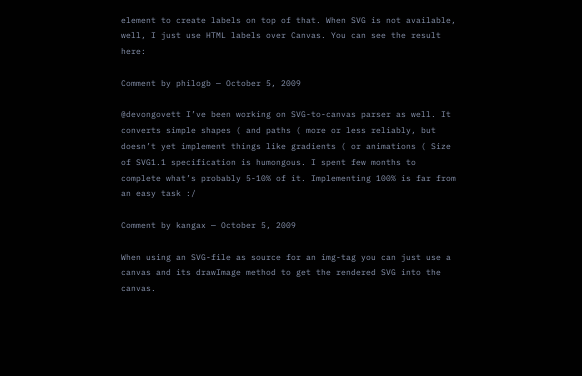element to create labels on top of that. When SVG is not available, well, I just use HTML labels over Canvas. You can see the result here:

Comment by philogb — October 5, 2009

@devongovett I’ve been working on SVG-to-canvas parser as well. It converts simple shapes ( and paths ( more or less reliably, but doesn’t yet implement things like gradients ( or animations ( Size of SVG1.1 specification is humongous. I spent few months to complete what’s probably 5-10% of it. Implementing 100% is far from an easy task :/

Comment by kangax — October 5, 2009

When using an SVG-file as source for an img-tag you can just use a canvas and its drawImage method to get the rendered SVG into the canvas.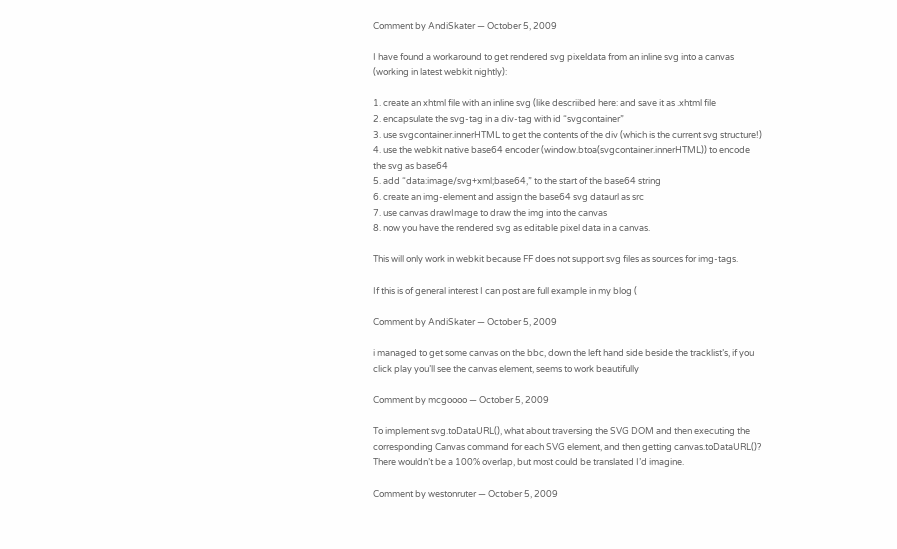Comment by AndiSkater — October 5, 2009

I have found a workaround to get rendered svg pixeldata from an inline svg into a canvas (working in latest webkit nightly):

1. create an xhtml file with an inline svg (like descriibed here: and save it as .xhtml file
2. encapsulate the svg-tag in a div-tag with id “svgcontainer”
3. use svgcontainer.innerHTML to get the contents of the div (which is the current svg structure!)
4. use the webkit native base64 encoder (window.btoa(svgcontainer.innerHTML)) to encode the svg as base64
5. add “data:image/svg+xml;base64,” to the start of the base64 string
6. create an img-element and assign the base64 svg dataurl as src
7. use canvas drawImage to draw the img into the canvas
8. now you have the rendered svg as editable pixel data in a canvas.

This will only work in webkit because FF does not support svg files as sources for img-tags.

If this is of general interest I can post are full example in my blog (

Comment by AndiSkater — October 5, 2009

i managed to get some canvas on the bbc, down the left hand side beside the tracklist’s, if you click play you’ll see the canvas element, seems to work beautifully

Comment by mcgoooo — October 5, 2009

To implement svg.toDataURL(), what about traversing the SVG DOM and then executing the corresponding Canvas command for each SVG element, and then getting canvas.toDataURL()? There wouldn’t be a 100% overlap, but most could be translated I’d imagine.

Comment by westonruter — October 5, 2009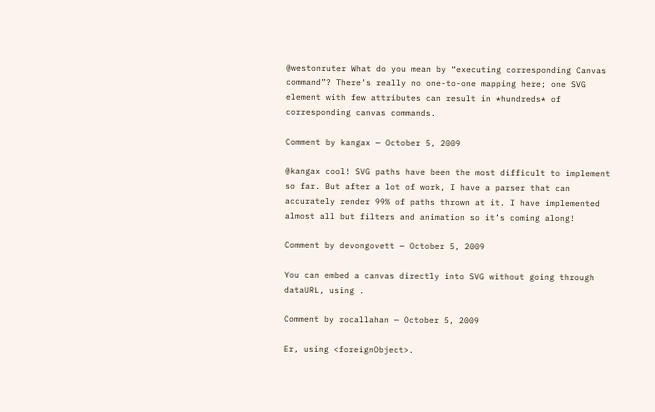@westonruter What do you mean by “executing corresponding Canvas command”? There’s really no one-to-one mapping here; one SVG element with few attributes can result in *hundreds* of corresponding canvas commands.

Comment by kangax — October 5, 2009

@kangax cool! SVG paths have been the most difficult to implement so far. But after a lot of work, I have a parser that can accurately render 99% of paths thrown at it. I have implemented almost all but filters and animation so it’s coming along!

Comment by devongovett — October 5, 2009

You can embed a canvas directly into SVG without going through dataURL, using .

Comment by rocallahan — October 5, 2009

Er, using <foreignObject>.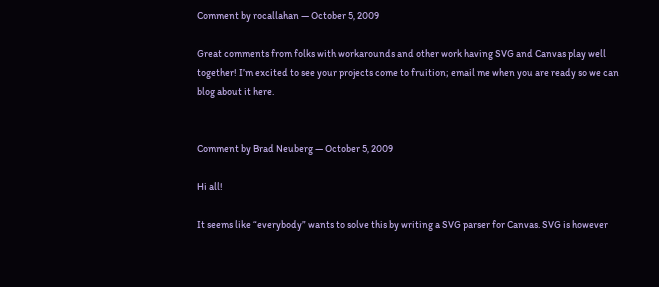Comment by rocallahan — October 5, 2009

Great comments from folks with workarounds and other work having SVG and Canvas play well together! I’m excited to see your projects come to fruition; email me when you are ready so we can blog about it here.


Comment by Brad Neuberg — October 5, 2009

Hi all!

It seems like “everybody” wants to solve this by writing a SVG parser for Canvas. SVG is however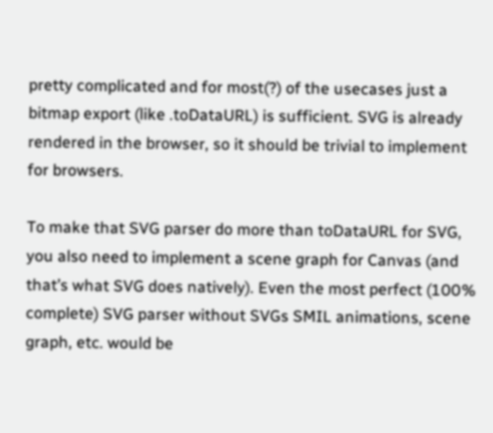pretty complicated and for most(?) of the usecases just a bitmap export (like .toDataURL) is sufficient. SVG is already rendered in the browser, so it should be trivial to implement for browsers.

To make that SVG parser do more than toDataURL for SVG, you also need to implement a scene graph for Canvas (and that’s what SVG does natively). Even the most perfect (100% complete) SVG parser without SVGs SMIL animations, scene graph, etc. would be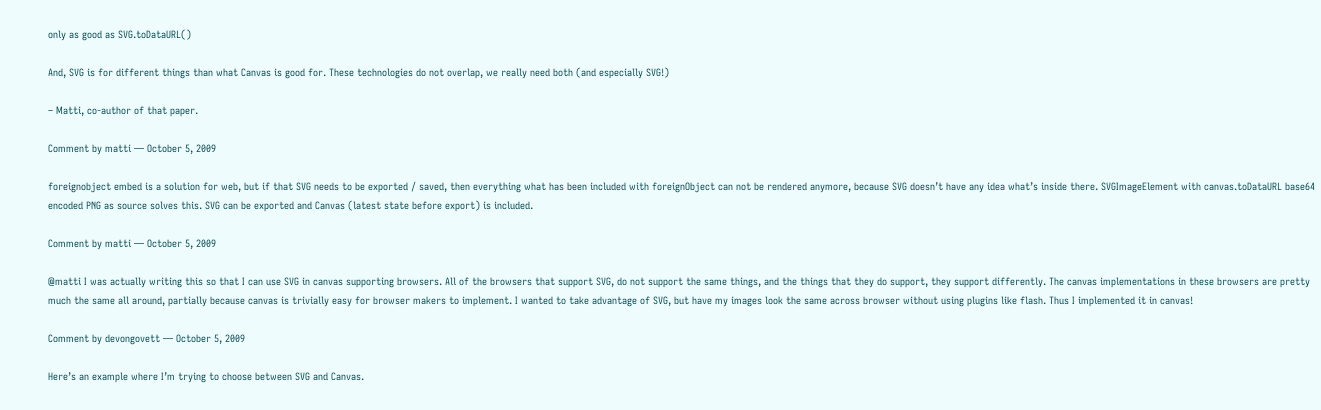only as good as SVG.toDataURL()

And, SVG is for different things than what Canvas is good for. These technologies do not overlap, we really need both (and especially SVG!)

– Matti, co-author of that paper.

Comment by matti — October 5, 2009

foreignobject embed is a solution for web, but if that SVG needs to be exported / saved, then everything what has been included with foreignObject can not be rendered anymore, because SVG doesn’t have any idea what’s inside there. SVGImageElement with canvas.toDataURL base64 encoded PNG as source solves this. SVG can be exported and Canvas (latest state before export) is included.

Comment by matti — October 5, 2009

@matti I was actually writing this so that I can use SVG in canvas supporting browsers. All of the browsers that support SVG, do not support the same things, and the things that they do support, they support differently. The canvas implementations in these browsers are pretty much the same all around, partially because canvas is trivially easy for browser makers to implement. I wanted to take advantage of SVG, but have my images look the same across browser without using plugins like flash. Thus I implemented it in canvas!

Comment by devongovett — October 5, 2009

Here’s an example where I’m trying to choose between SVG and Canvas.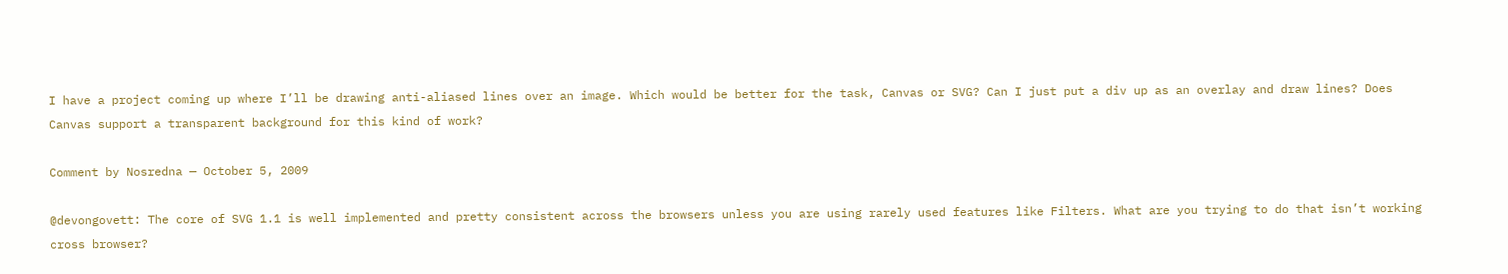I have a project coming up where I’ll be drawing anti-aliased lines over an image. Which would be better for the task, Canvas or SVG? Can I just put a div up as an overlay and draw lines? Does Canvas support a transparent background for this kind of work?

Comment by Nosredna — October 5, 2009

@devongovett: The core of SVG 1.1 is well implemented and pretty consistent across the browsers unless you are using rarely used features like Filters. What are you trying to do that isn’t working cross browser?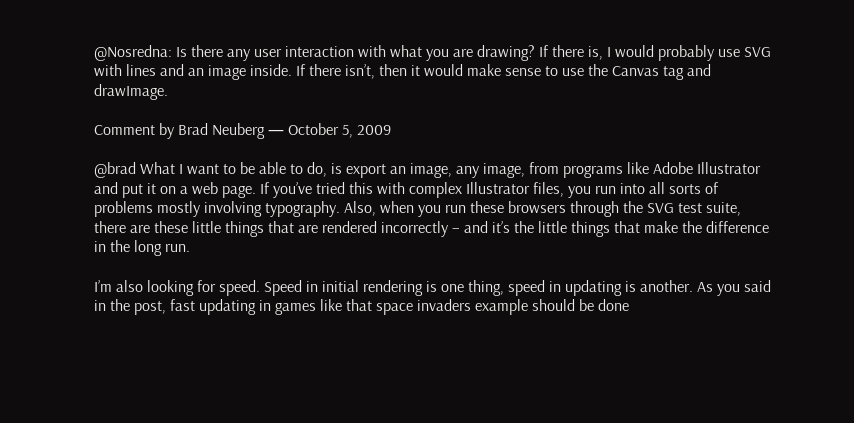@Nosredna: Is there any user interaction with what you are drawing? If there is, I would probably use SVG with lines and an image inside. If there isn’t, then it would make sense to use the Canvas tag and drawImage.

Comment by Brad Neuberg — October 5, 2009

@brad What I want to be able to do, is export an image, any image, from programs like Adobe Illustrator and put it on a web page. If you’ve tried this with complex Illustrator files, you run into all sorts of problems mostly involving typography. Also, when you run these browsers through the SVG test suite, there are these little things that are rendered incorrectly – and it’s the little things that make the difference in the long run.

I’m also looking for speed. Speed in initial rendering is one thing, speed in updating is another. As you said in the post, fast updating in games like that space invaders example should be done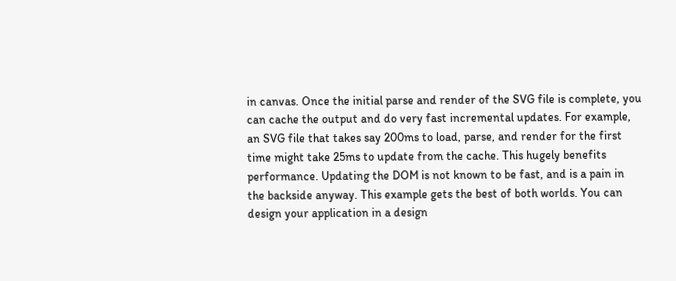in canvas. Once the initial parse and render of the SVG file is complete, you can cache the output and do very fast incremental updates. For example, an SVG file that takes say 200ms to load, parse, and render for the first time might take 25ms to update from the cache. This hugely benefits performance. Updating the DOM is not known to be fast, and is a pain in the backside anyway. This example gets the best of both worlds. You can design your application in a design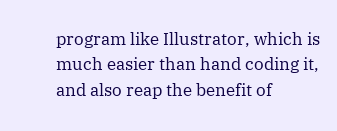program like Illustrator, which is much easier than hand coding it, and also reap the benefit of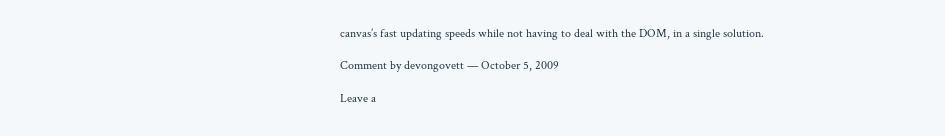canvas’s fast updating speeds while not having to deal with the DOM, in a single solution.

Comment by devongovett — October 5, 2009

Leave a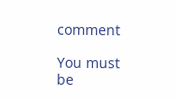comment

You must be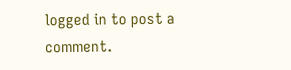logged in to post a comment.